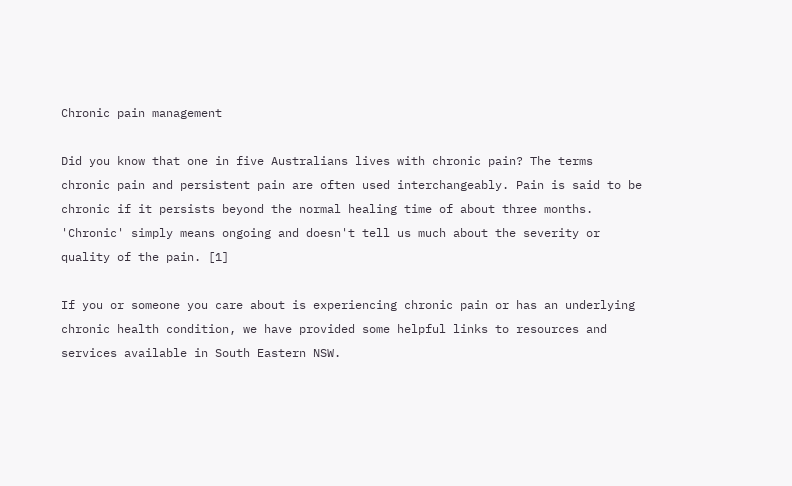Chronic pain management

Did you know that one in five Australians lives with chronic pain? The terms chronic pain and persistent pain are often used interchangeably. Pain is said to be chronic if it persists beyond the normal healing time of about three months. 'Chronic' simply means ongoing and doesn't tell us much about the severity or quality of the pain. [1]

If you or someone you care about is experiencing chronic pain or has an underlying chronic health condition, we have provided some helpful links to resources and services available in South Eastern NSW.